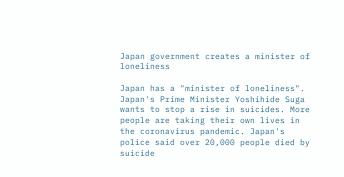Japan government creates a minister of loneliness

Japan has a "minister of loneliness". Japan's Prime Minister Yoshihide Suga wants to stop a rise in suicides. More people are taking their own lives in the coronavirus pandemic. Japan's police said over 20,000 people died by suicide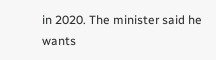in 2020. The minister said he wants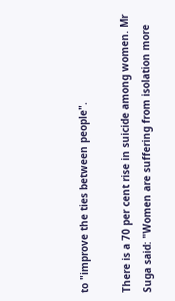to "improve the ties between people".

There is a 70 per cent rise in suicide among women. Mr Suga said: "Women are suffering from isolation more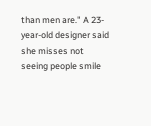than men are." A 23-year-old designer said she misses not seeing people smile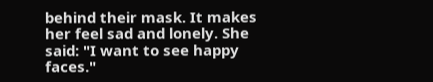behind their mask. It makes her feel sad and lonely. She said: "I want to see happy faces."